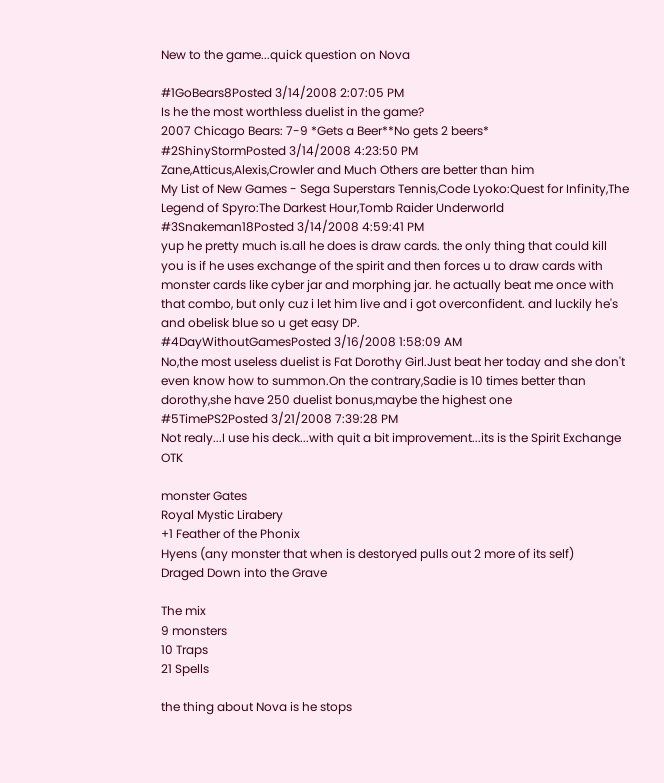New to the game...quick question on Nova

#1GoBears8Posted 3/14/2008 2:07:05 PM
Is he the most worthless duelist in the game?
2007 Chicago Bears: 7-9 *Gets a Beer**No gets 2 beers*
#2ShinyStormPosted 3/14/2008 4:23:50 PM
Zane,Atticus,Alexis,Crowler and Much Others are better than him
My List of New Games - Sega Superstars Tennis,Code Lyoko:Quest for Infinity,The Legend of Spyro:The Darkest Hour,Tomb Raider Underworld
#3Snakeman18Posted 3/14/2008 4:59:41 PM
yup he pretty much is.all he does is draw cards. the only thing that could kill you is if he uses exchange of the spirit and then forces u to draw cards with monster cards like cyber jar and morphing jar. he actually beat me once with that combo, but only cuz i let him live and i got overconfident. and luckily he's and obelisk blue so u get easy DP.
#4DayWithoutGamesPosted 3/16/2008 1:58:09 AM
No,the most useless duelist is Fat Dorothy Girl.Just beat her today and she don't even know how to summon.On the contrary,Sadie is 10 times better than dorothy,she have 250 duelist bonus,maybe the highest one
#5TimePS2Posted 3/21/2008 7:39:28 PM
Not realy...I use his deck...with quit a bit improvement...its is the Spirit Exchange OTK

monster Gates
Royal Mystic Lirabery
+1 Feather of the Phonix
Hyens (any monster that when is destoryed pulls out 2 more of its self)
Draged Down into the Grave

The mix
9 monsters
10 Traps
21 Spells

the thing about Nova is he stops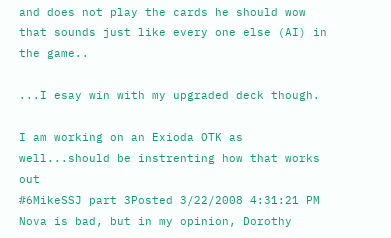and does not play the cards he should wow that sounds just like every one else (AI) in the game..

...I esay win with my upgraded deck though.

I am working on an Exioda OTK as well...should be instrenting how that works out
#6MikeSSJ part 3Posted 3/22/2008 4:31:21 PM
Nova is bad, but in my opinion, Dorothy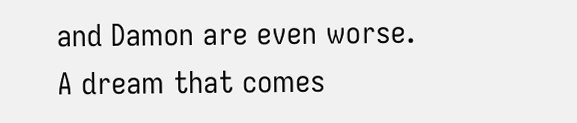and Damon are even worse.
A dream that comes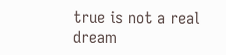true is not a real dream